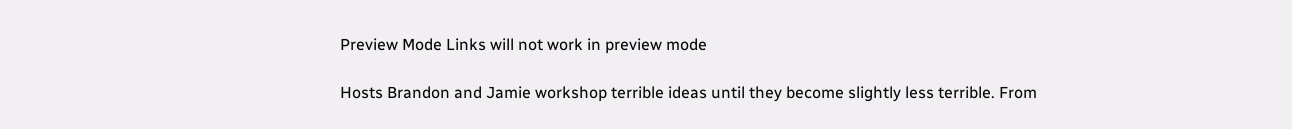Preview Mode Links will not work in preview mode

Hosts Brandon and Jamie workshop terrible ideas until they become slightly less terrible. From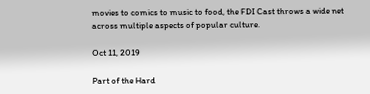movies to comics to music to food, the FDI Cast throws a wide net across multiple aspects of popular culture.

Oct 11, 2019

Part of the Hard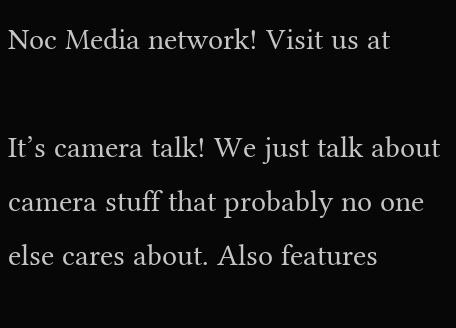Noc Media network! Visit us at

It’s camera talk! We just talk about camera stuff that probably no one else cares about. Also features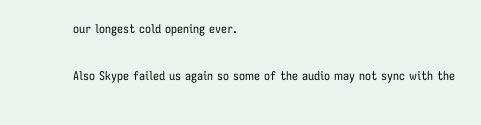our longest cold opening ever.

Also Skype failed us again so some of the audio may not sync with the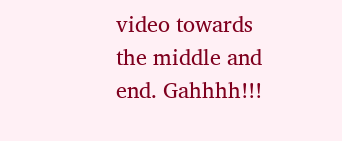video towards the middle and end. Gahhhh!!!